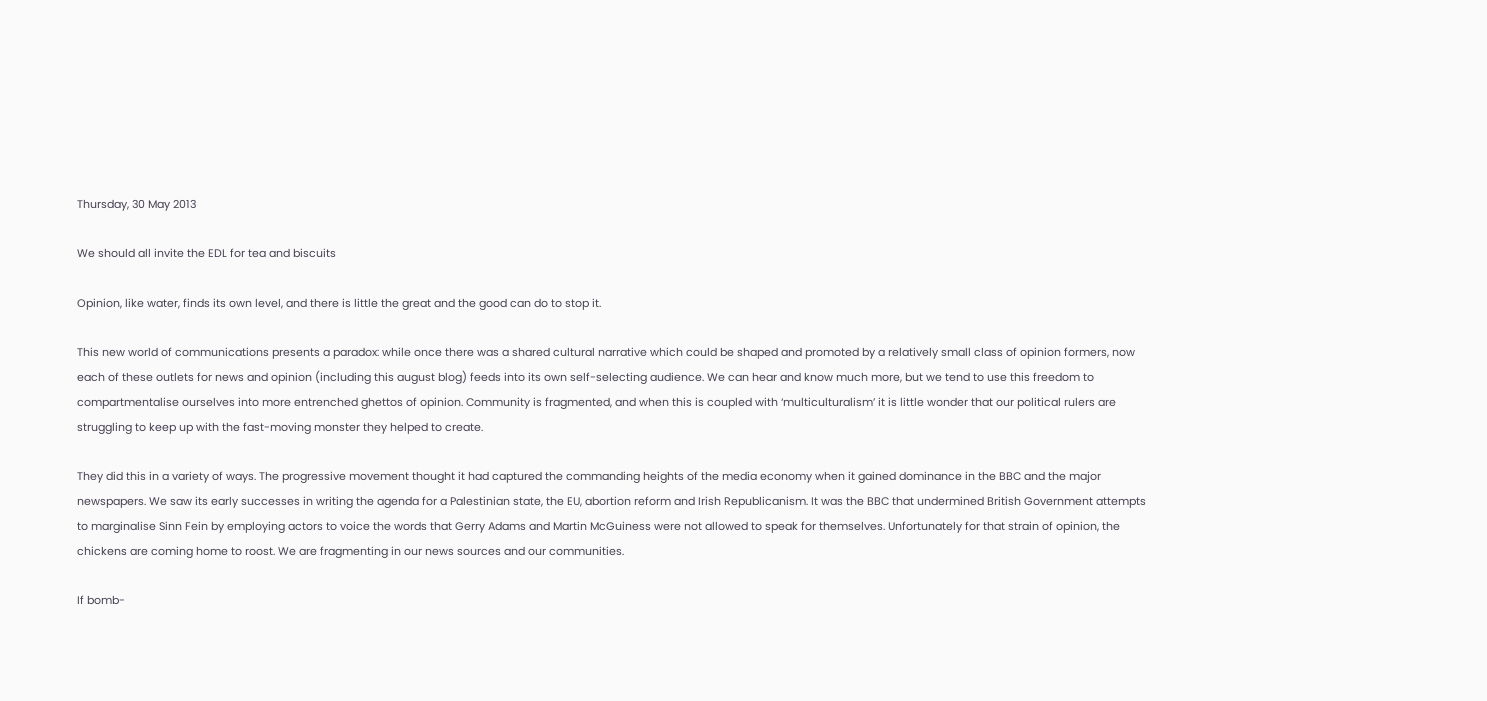Thursday, 30 May 2013

We should all invite the EDL for tea and biscuits

Opinion, like water, finds its own level, and there is little the great and the good can do to stop it.

This new world of communications presents a paradox: while once there was a shared cultural narrative which could be shaped and promoted by a relatively small class of opinion formers, now each of these outlets for news and opinion (including this august blog) feeds into its own self-selecting audience. We can hear and know much more, but we tend to use this freedom to compartmentalise ourselves into more entrenched ghettos of opinion. Community is fragmented, and when this is coupled with ‘multiculturalism’ it is little wonder that our political rulers are struggling to keep up with the fast-moving monster they helped to create.

They did this in a variety of ways. The progressive movement thought it had captured the commanding heights of the media economy when it gained dominance in the BBC and the major newspapers. We saw its early successes in writing the agenda for a Palestinian state, the EU, abortion reform and Irish Republicanism. It was the BBC that undermined British Government attempts to marginalise Sinn Fein by employing actors to voice the words that Gerry Adams and Martin McGuiness were not allowed to speak for themselves. Unfortunately for that strain of opinion, the chickens are coming home to roost. We are fragmenting in our news sources and our communities.

If bomb-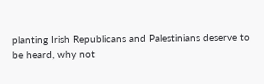planting Irish Republicans and Palestinians deserve to be heard, why not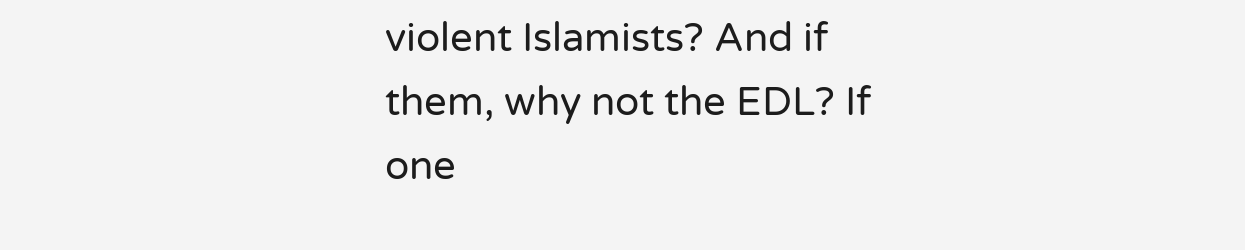violent Islamists? And if them, why not the EDL? If one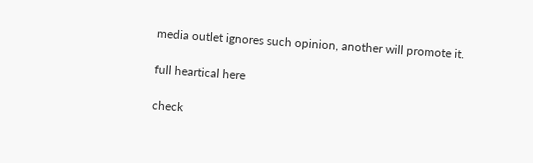media outlet ignores such opinion, another will promote it.

full heartical here

check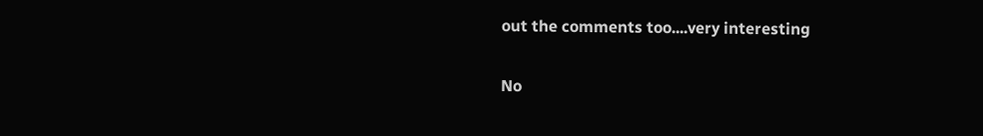out the comments too....very interesting

No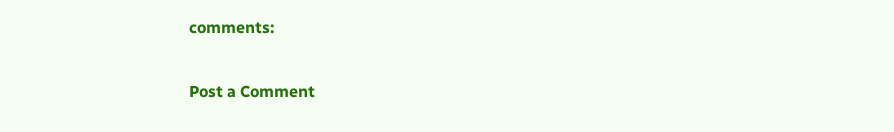comments:

Post a Comment